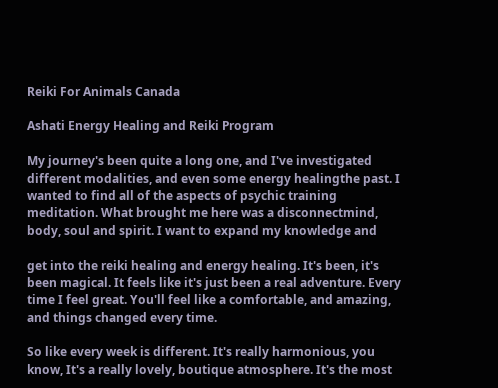Reiki For Animals Canada

Ashati Energy Healing and Reiki Program

My journey's been quite a long one, and I've investigated different modalities, and even some energy healingthe past. I wanted to find all of the aspects of psychic training meditation. What brought me here was a disconnectmind, body, soul and spirit. I want to expand my knowledge and

get into the reiki healing and energy healing. It's been, it's been magical. It feels like it's just been a real adventure. Every time I feel great. You'll feel like a comfortable, and amazing, and things changed every time.

So like every week is different. It's really harmonious, you know, It's a really lovely, boutique atmosphere. It's the most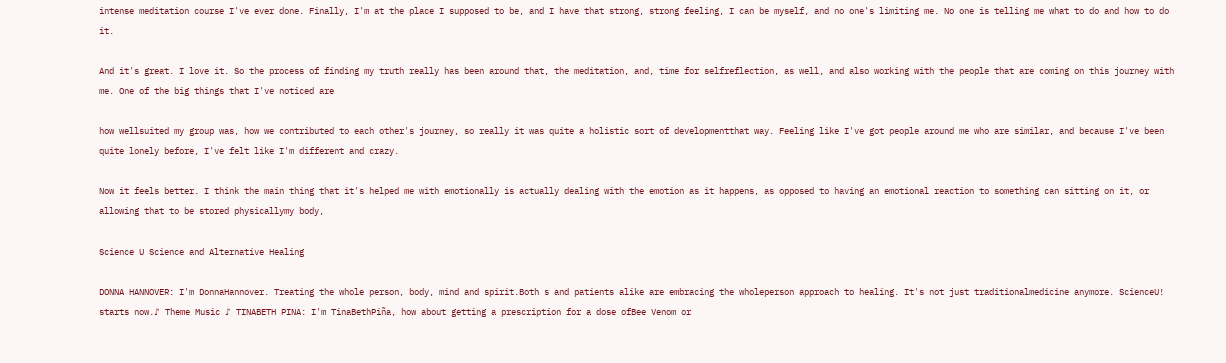intense meditation course I've ever done. Finally, I'm at the place I supposed to be, and I have that strong, strong feeling, I can be myself, and no one's limiting me. No one is telling me what to do and how to do it.

And it's great. I love it. So the process of finding my truth really has been around that, the meditation, and, time for selfreflection, as well, and also working with the people that are coming on this journey with me. One of the big things that I've noticed are

how wellsuited my group was, how we contributed to each other's journey, so really it was quite a holistic sort of developmentthat way. Feeling like I've got people around me who are similar, and because I've been quite lonely before, I've felt like I'm different and crazy.

Now it feels better. I think the main thing that it's helped me with emotionally is actually dealing with the emotion as it happens, as opposed to having an emotional reaction to something can sitting on it, or allowing that to be stored physicallymy body,

Science U Science and Alternative Healing

DONNA HANNOVER: I'm DonnaHannover. Treating the whole person, body, mind and spirit.Both s and patients alike are embracing the wholeperson approach to healing. It's not just traditionalmedicine anymore. ScienceU! starts now.♪ Theme Music ♪ TINABETH PINA: I'm TinaBethPiña, how about getting a prescription for a dose ofBee Venom or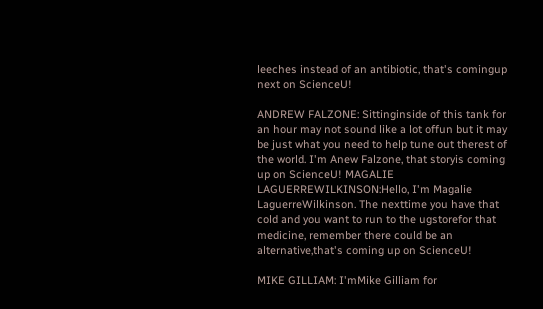leeches instead of an antibiotic, that's comingup next on ScienceU!

ANDREW FALZONE: Sittinginside of this tank for an hour may not sound like a lot offun but it may be just what you need to help tune out therest of the world. I'm Anew Falzone, that storyis coming up on ScienceU! MAGALIE LAGUERREWILKINSON:Hello, I'm Magalie LaguerreWilkinson. The nexttime you have that cold and you want to run to the ugstorefor that medicine, remember there could be an alternative,that's coming up on ScienceU!

MIKE GILLIAM: I'mMike Gilliam for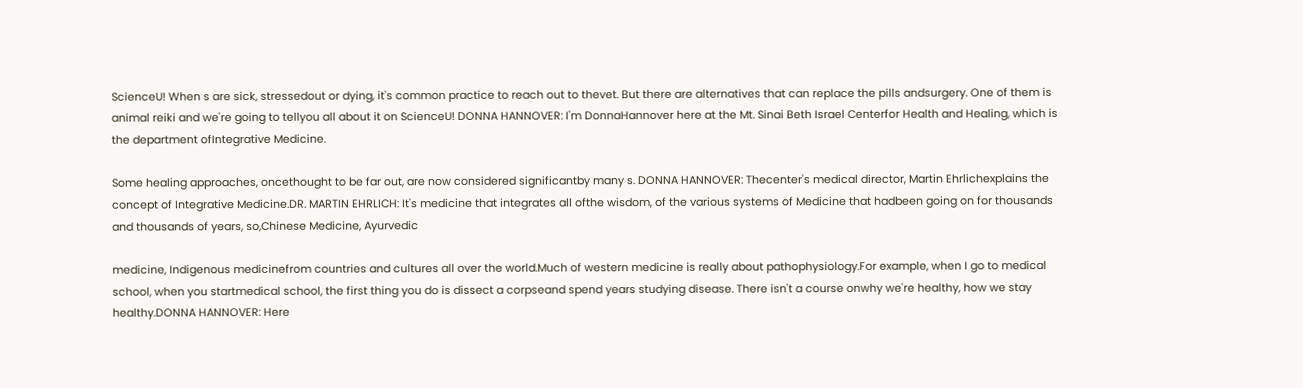ScienceU! When s are sick, stressedout or dying, it's common practice to reach out to thevet. But there are alternatives that can replace the pills andsurgery. One of them is animal reiki and we're going to tellyou all about it on ScienceU! DONNA HANNOVER: I'm DonnaHannover here at the Mt. Sinai Beth Israel Centerfor Health and Healing, which is the department ofIntegrative Medicine.

Some healing approaches, oncethought to be far out, are now considered significantby many s. DONNA HANNOVER: Thecenter's medical director, Martin Ehrlichexplains the concept of Integrative Medicine.DR. MARTIN EHRLICH: It's medicine that integrates all ofthe wisdom, of the various systems of Medicine that hadbeen going on for thousands and thousands of years, so,Chinese Medicine, Ayurvedic

medicine, Indigenous medicinefrom countries and cultures all over the world.Much of western medicine is really about pathophysiology.For example, when I go to medical school, when you startmedical school, the first thing you do is dissect a corpseand spend years studying disease. There isn't a course onwhy we're healthy, how we stay healthy.DONNA HANNOVER: Here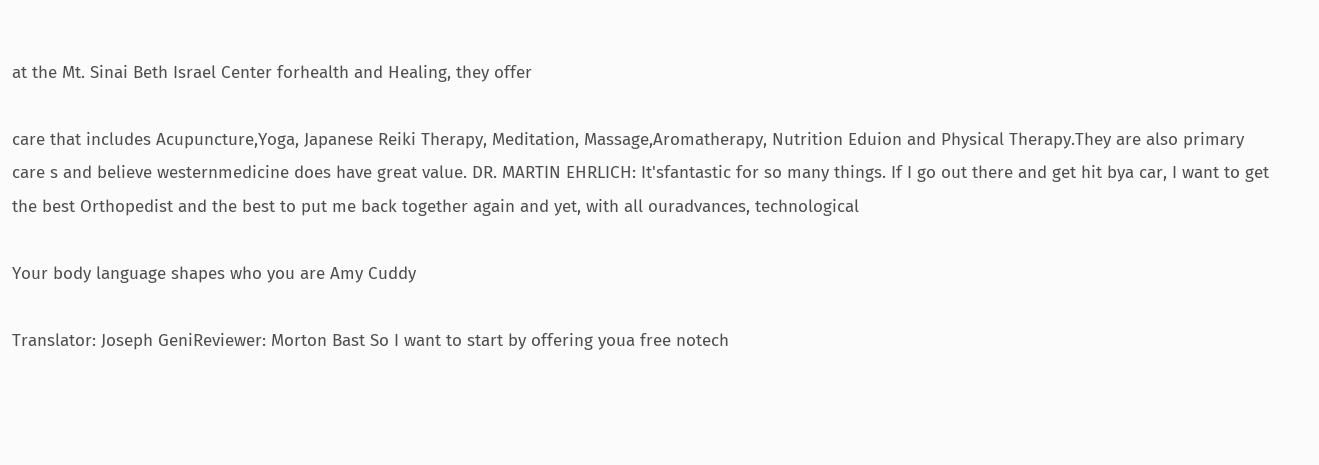at the Mt. Sinai Beth Israel Center forhealth and Healing, they offer

care that includes Acupuncture,Yoga, Japanese Reiki Therapy, Meditation, Massage,Aromatherapy, Nutrition Eduion and Physical Therapy.They are also primary care s and believe westernmedicine does have great value. DR. MARTIN EHRLICH: It'sfantastic for so many things. If I go out there and get hit bya car, I want to get the best Orthopedist and the best to put me back together again and yet, with all ouradvances, technological

Your body language shapes who you are Amy Cuddy

Translator: Joseph GeniReviewer: Morton Bast So I want to start by offering youa free notech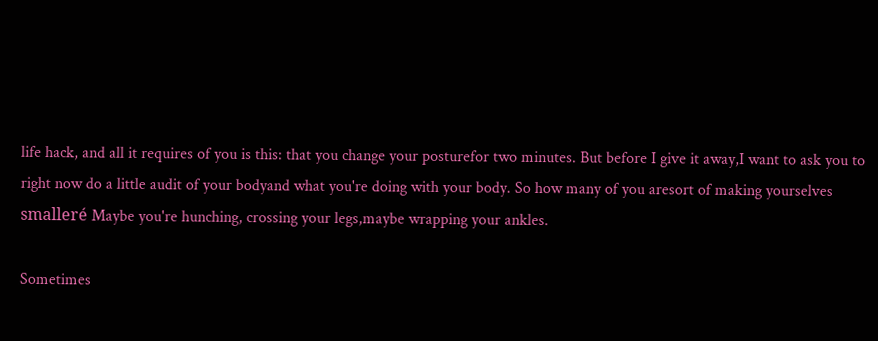life hack, and all it requires of you is this: that you change your posturefor two minutes. But before I give it away,I want to ask you to right now do a little audit of your bodyand what you're doing with your body. So how many of you aresort of making yourselves smalleré Maybe you're hunching, crossing your legs,maybe wrapping your ankles.

Sometimes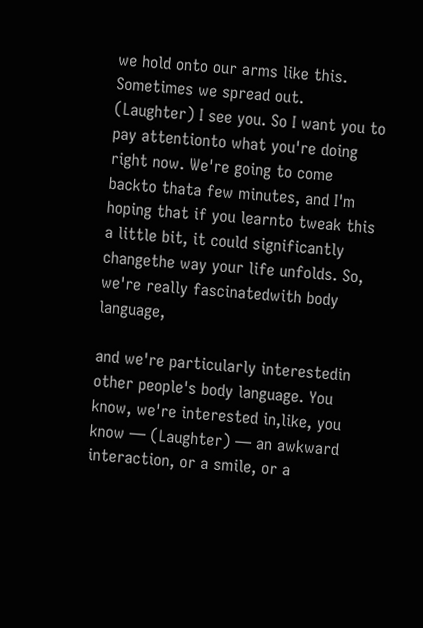we hold onto our arms like this. Sometimes we spread out. (Laughter) I see you. So I want you to pay attentionto what you're doing right now. We're going to come backto thata few minutes, and I'm hoping that if you learnto tweak this a little bit, it could significantly changethe way your life unfolds. So, we're really fascinatedwith body language,

and we're particularly interestedin other people's body language. You know, we're interested in,like, you know — (Laughter) — an awkward interaction, or a smile, or a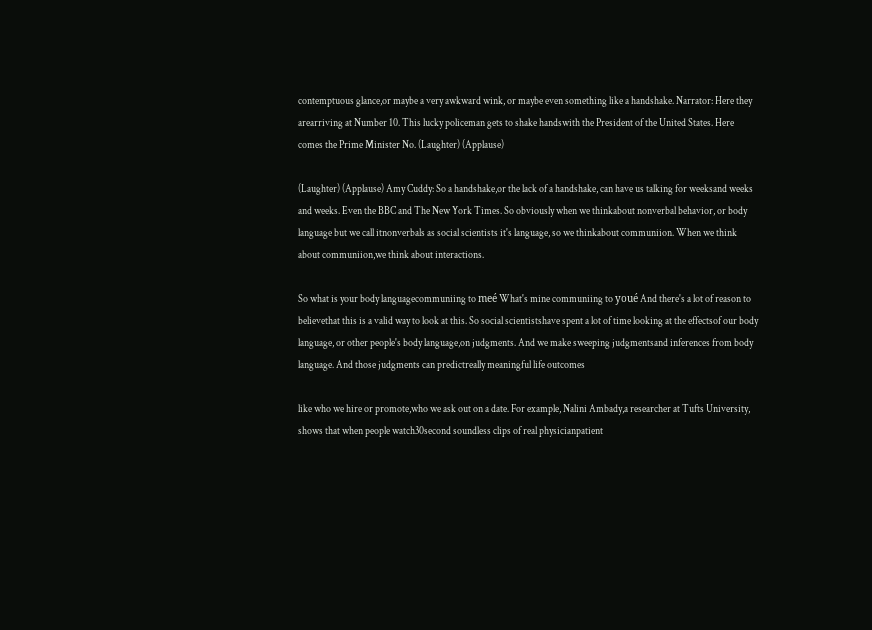contemptuous glance,or maybe a very awkward wink, or maybe even something like a handshake. Narrator: Here they arearriving at Number 10. This lucky policeman gets to shake handswith the President of the United States. Here comes the Prime Minister No. (Laughter) (Applause)

(Laughter) (Applause) Amy Cuddy: So a handshake,or the lack of a handshake, can have us talking for weeksand weeks and weeks. Even the BBC and The New York Times. So obviously when we thinkabout nonverbal behavior, or body language but we call itnonverbals as social scientists it's language, so we thinkabout communiion. When we think about communiion,we think about interactions.

So what is your body languagecommuniing to meé What's mine communiing to youé And there's a lot of reason to believethat this is a valid way to look at this. So social scientistshave spent a lot of time looking at the effectsof our body language, or other people's body language,on judgments. And we make sweeping judgmentsand inferences from body language. And those judgments can predictreally meaningful life outcomes

like who we hire or promote,who we ask out on a date. For example, Nalini Ambady,a researcher at Tufts University, shows that when people watch30second soundless clips of real physicianpatient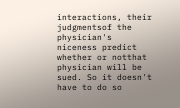interactions, their judgmentsof the physician's niceness predict whether or notthat physician will be sued. So it doesn't have to do so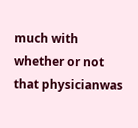much with whether or not that physicianwas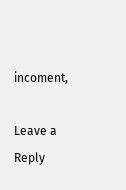incoment,

Leave a Reply